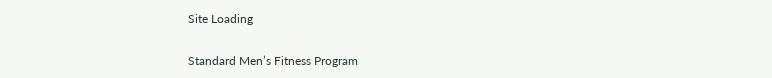Site Loading

Standard Men’s Fitness Program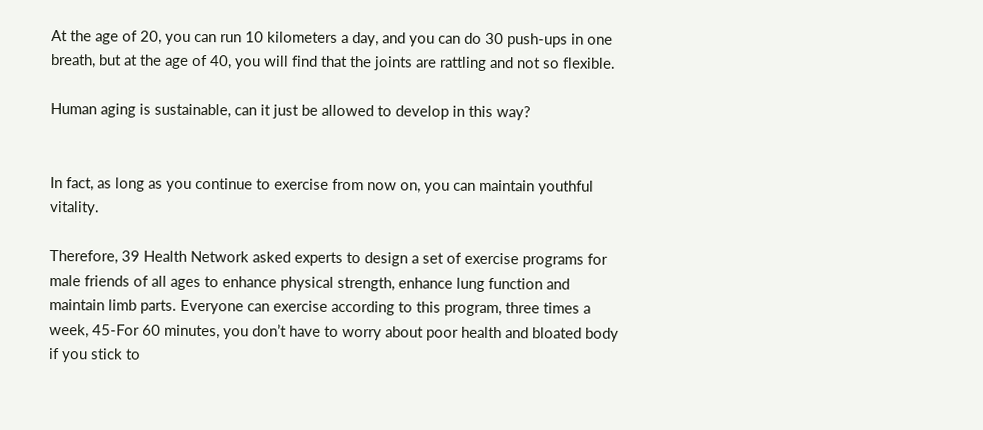At the age of 20, you can run 10 kilometers a day, and you can do 30 push-ups in one breath, but at the age of 40, you will find that the joints are rattling and not so flexible.

Human aging is sustainable, can it just be allowed to develop in this way?


In fact, as long as you continue to exercise from now on, you can maintain youthful vitality.

Therefore, 39 Health Network asked experts to design a set of exercise programs for male friends of all ages to enhance physical strength, enhance lung function and maintain limb parts. Everyone can exercise according to this program, three times a week, 45-For 60 minutes, you don’t have to worry about poor health and bloated body if you stick to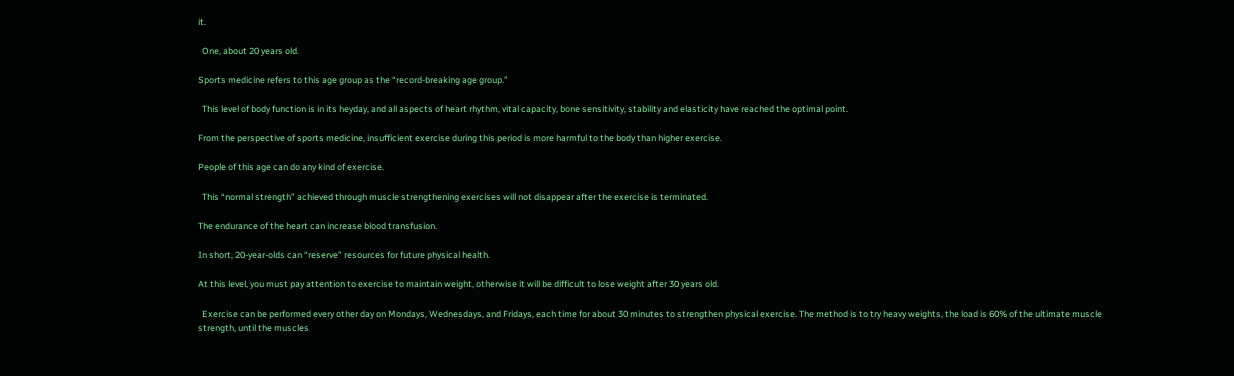it.

  One, about 20 years old.

Sports medicine refers to this age group as the “record-breaking age group.”

  This level of body function is in its heyday, and all aspects of heart rhythm, vital capacity, bone sensitivity, stability and elasticity have reached the optimal point.

From the perspective of sports medicine, insufficient exercise during this period is more harmful to the body than higher exercise.

People of this age can do any kind of exercise.

  This “normal strength” achieved through muscle strengthening exercises will not disappear after the exercise is terminated.

The endurance of the heart can increase blood transfusion.

In short, 20-year-olds can “reserve” resources for future physical health.

At this level, you must pay attention to exercise to maintain weight, otherwise it will be difficult to lose weight after 30 years old.

  Exercise can be performed every other day on Mondays, Wednesdays, and Fridays, each time for about 30 minutes to strengthen physical exercise. The method is to try heavy weights, the load is 60% of the ultimate muscle strength, until the muscles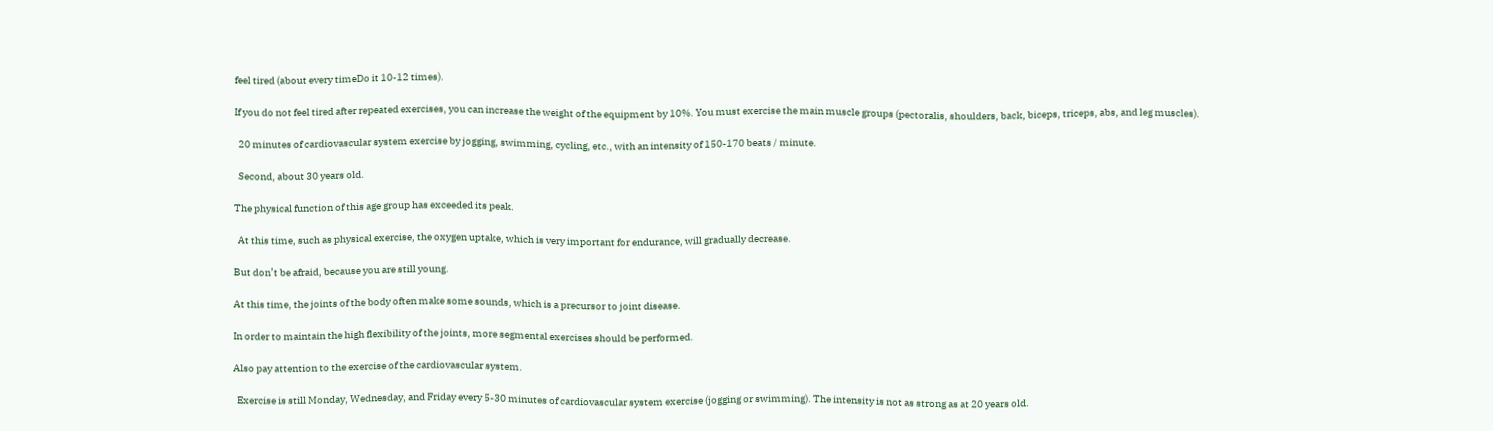feel tired (about every timeDo it 10-12 times).

If you do not feel tired after repeated exercises, you can increase the weight of the equipment by 10%. You must exercise the main muscle groups (pectoralis, shoulders, back, biceps, triceps, abs, and leg muscles).

  20 minutes of cardiovascular system exercise by jogging, swimming, cycling, etc., with an intensity of 150-170 beats / minute.

  Second, about 30 years old.

The physical function of this age group has exceeded its peak.

  At this time, such as physical exercise, the oxygen uptake, which is very important for endurance, will gradually decrease.

But don’t be afraid, because you are still young.

At this time, the joints of the body often make some sounds, which is a precursor to joint disease.

In order to maintain the high flexibility of the joints, more segmental exercises should be performed.

Also pay attention to the exercise of the cardiovascular system.

  Exercise is still Monday, Wednesday, and Friday every 5-30 minutes of cardiovascular system exercise (jogging or swimming). The intensity is not as strong as at 20 years old.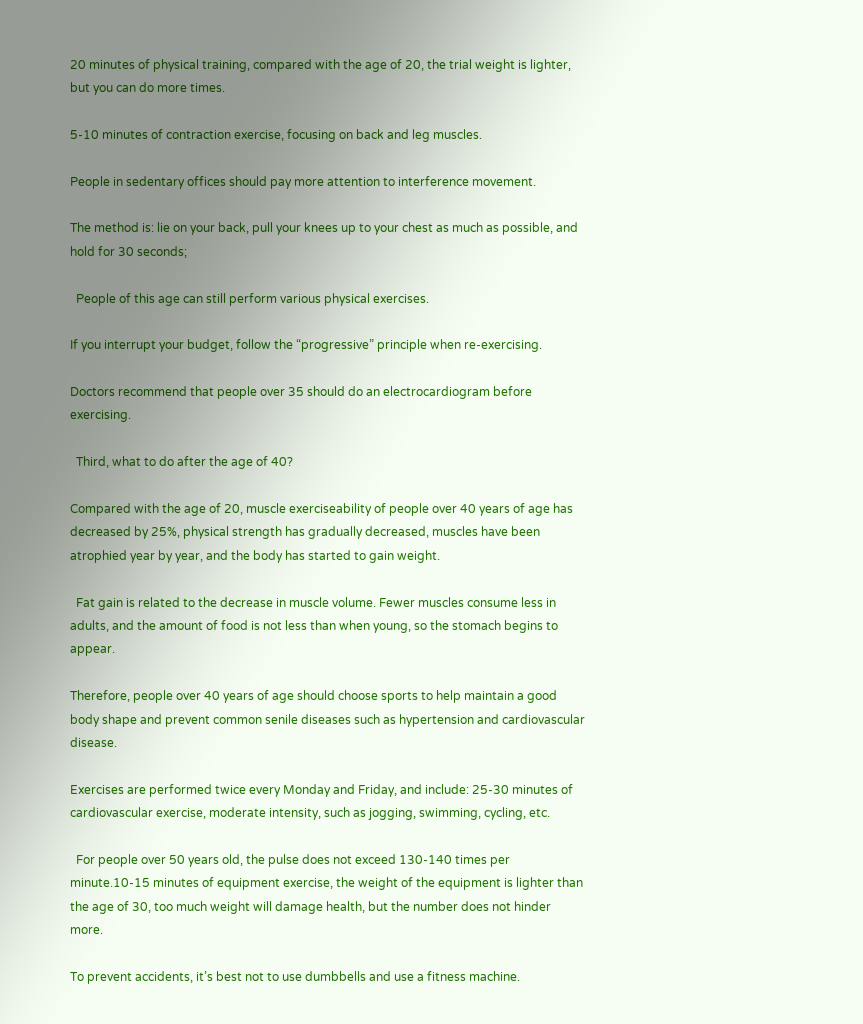20 minutes of physical training, compared with the age of 20, the trial weight is lighter, but you can do more times.

5-10 minutes of contraction exercise, focusing on back and leg muscles.

People in sedentary offices should pay more attention to interference movement.

The method is: lie on your back, pull your knees up to your chest as much as possible, and hold for 30 seconds;

  People of this age can still perform various physical exercises.

If you interrupt your budget, follow the “progressive” principle when re-exercising.

Doctors recommend that people over 35 should do an electrocardiogram before exercising.

  Third, what to do after the age of 40?

Compared with the age of 20, muscle exerciseability of people over 40 years of age has decreased by 25%, physical strength has gradually decreased, muscles have been atrophied year by year, and the body has started to gain weight.

  Fat gain is related to the decrease in muscle volume. Fewer muscles consume less in adults, and the amount of food is not less than when young, so the stomach begins to appear.

Therefore, people over 40 years of age should choose sports to help maintain a good body shape and prevent common senile diseases such as hypertension and cardiovascular disease.

Exercises are performed twice every Monday and Friday, and include: 25-30 minutes of cardiovascular exercise, moderate intensity, such as jogging, swimming, cycling, etc.

  For people over 50 years old, the pulse does not exceed 130-140 times per minute.10-15 minutes of equipment exercise, the weight of the equipment is lighter than the age of 30, too much weight will damage health, but the number does not hinder more.

To prevent accidents, it’s best not to use dumbbells and use a fitness machine.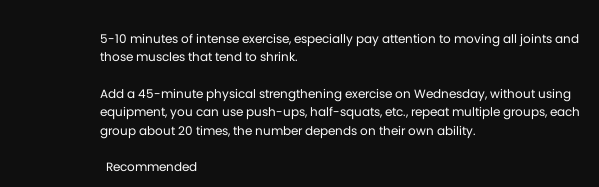5-10 minutes of intense exercise, especially pay attention to moving all joints and those muscles that tend to shrink.

Add a 45-minute physical strengthening exercise on Wednesday, without using equipment, you can use push-ups, half-squats, etc., repeat multiple groups, each group about 20 times, the number depends on their own ability.

  Recommended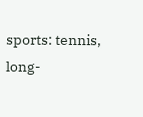sports: tennis, long-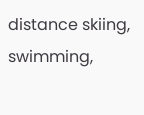distance skiing, swimming,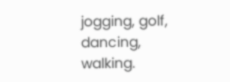jogging, golf, dancing, walking.